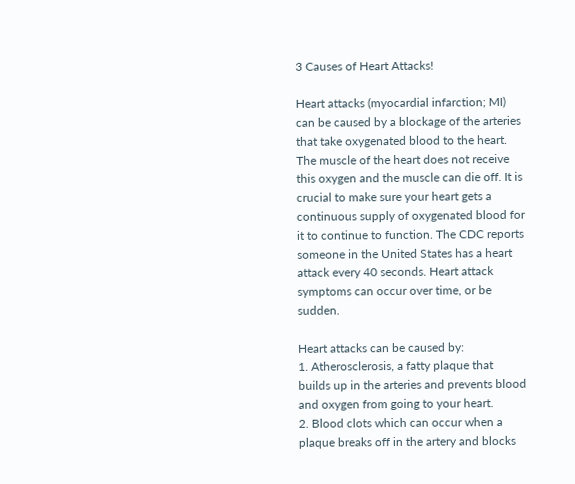3 Causes of Heart Attacks!

Heart attacks (myocardial infarction; MI) can be caused by a blockage of the arteries that take oxygenated blood to the heart. The muscle of the heart does not receive this oxygen and the muscle can die off. It is crucial to make sure your heart gets a continuous supply of oxygenated blood for it to continue to function. The CDC reports someone in the United States has a heart attack every 40 seconds. Heart attack symptoms can occur over time, or be sudden.

Heart attacks can be caused by:
1. Atherosclerosis, a fatty plaque that builds up in the arteries and prevents blood and oxygen from going to your heart.
2. Blood clots which can occur when a plaque breaks off in the artery and blocks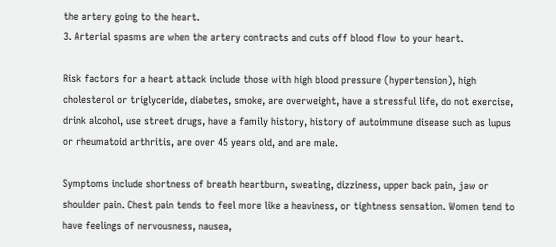the artery going to the heart.
3. Arterial spasms are when the artery contracts and cuts off blood flow to your heart.

Risk factors for a heart attack include those with high blood pressure (hypertension), high cholesterol or triglyceride, diabetes, smoke, are overweight, have a stressful life, do not exercise, drink alcohol, use street drugs, have a family history, history of autoimmune disease such as lupus or rheumatoid arthritis, are over 45 years old, and are male.

Symptoms include shortness of breath heartburn, sweating, dizziness, upper back pain, jaw or shoulder pain. Chest pain tends to feel more like a heaviness, or tightness sensation. Women tend to have feelings of nervousness, nausea,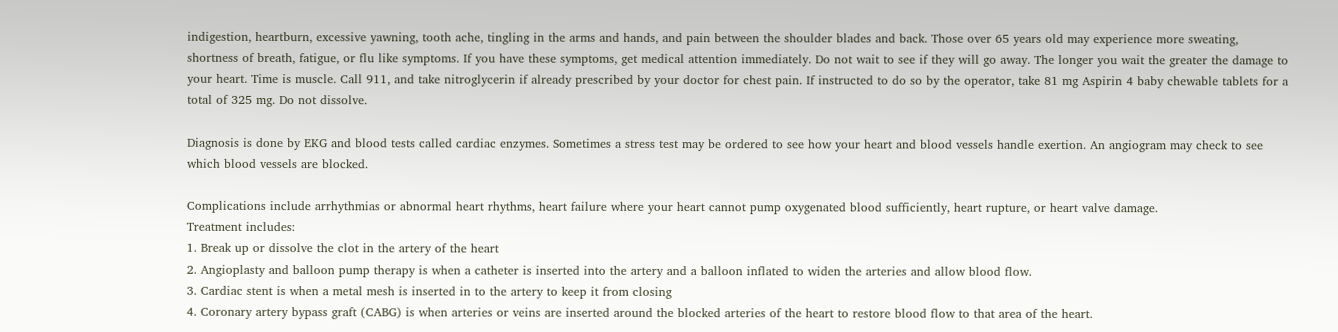indigestion, heartburn, excessive yawning, tooth ache, tingling in the arms and hands, and pain between the shoulder blades and back. Those over 65 years old may experience more sweating, shortness of breath, fatigue, or flu like symptoms. If you have these symptoms, get medical attention immediately. Do not wait to see if they will go away. The longer you wait the greater the damage to your heart. Time is muscle. Call 911, and take nitroglycerin if already prescribed by your doctor for chest pain. If instructed to do so by the operator, take 81 mg Aspirin 4 baby chewable tablets for a total of 325 mg. Do not dissolve.

Diagnosis is done by EKG and blood tests called cardiac enzymes. Sometimes a stress test may be ordered to see how your heart and blood vessels handle exertion. An angiogram may check to see which blood vessels are blocked.

Complications include arrhythmias or abnormal heart rhythms, heart failure where your heart cannot pump oxygenated blood sufficiently, heart rupture, or heart valve damage.
Treatment includes:
1. Break up or dissolve the clot in the artery of the heart
2. Angioplasty and balloon pump therapy is when a catheter is inserted into the artery and a balloon inflated to widen the arteries and allow blood flow.
3. Cardiac stent is when a metal mesh is inserted in to the artery to keep it from closing
4. Coronary artery bypass graft (CABG) is when arteries or veins are inserted around the blocked arteries of the heart to restore blood flow to that area of the heart.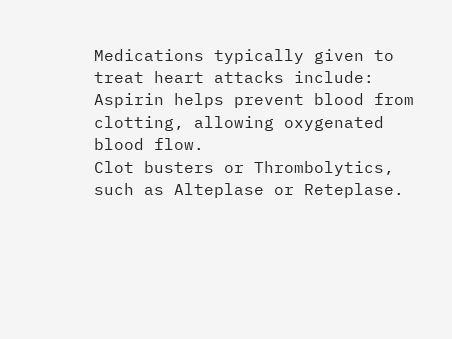Medications typically given to treat heart attacks include:
Aspirin helps prevent blood from clotting, allowing oxygenated blood flow.
Clot busters or Thrombolytics, such as Alteplase or Reteplase.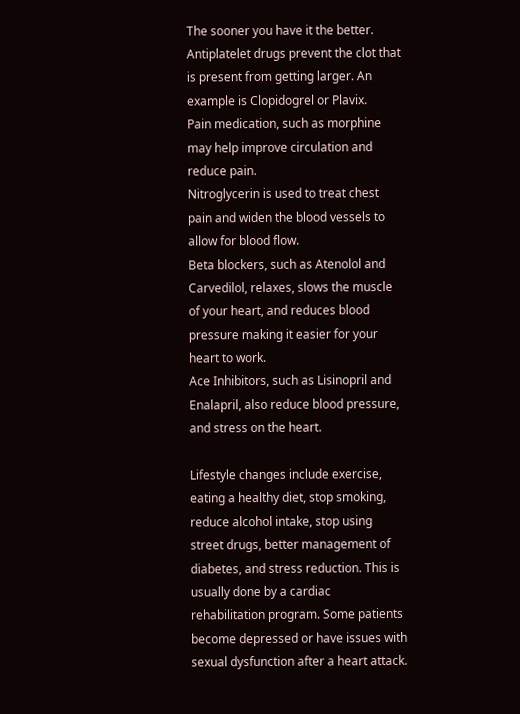The sooner you have it the better.
Antiplatelet drugs prevent the clot that is present from getting larger. An example is Clopidogrel or Plavix.
Pain medication, such as morphine may help improve circulation and reduce pain.
Nitroglycerin is used to treat chest pain and widen the blood vessels to allow for blood flow.
Beta blockers, such as Atenolol and Carvedilol, relaxes, slows the muscle of your heart, and reduces blood pressure making it easier for your heart to work.
Ace Inhibitors, such as Lisinopril and Enalapril, also reduce blood pressure, and stress on the heart.

Lifestyle changes include exercise, eating a healthy diet, stop smoking, reduce alcohol intake, stop using street drugs, better management of diabetes, and stress reduction. This is usually done by a cardiac rehabilitation program. Some patients become depressed or have issues with sexual dysfunction after a heart attack.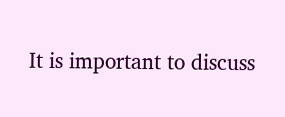It is important to discuss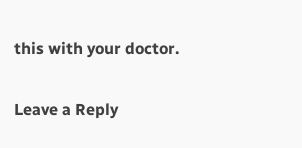this with your doctor.


Leave a Reply